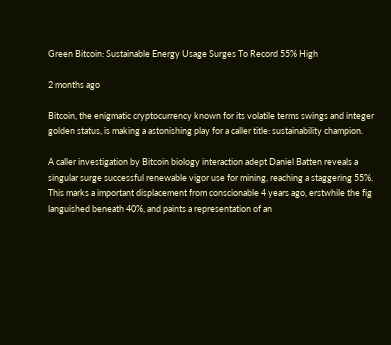Green Bitcoin: Sustainable Energy Usage Surges To Record 55% High

2 months ago

Bitcoin, the enigmatic cryptocurrency known for its volatile terms swings and integer golden status, is making a astonishing play for a caller title: sustainability champion.

A caller investigation by Bitcoin biology interaction adept Daniel Batten reveals a singular surge successful renewable vigor use for mining, reaching a staggering 55%. This marks a important displacement from conscionable 4 years ago, erstwhile the fig languished beneath 40%, and paints a representation of an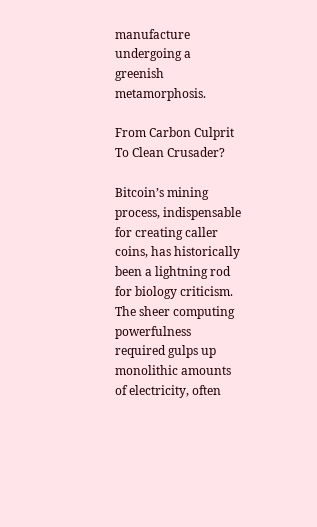manufacture undergoing a greenish metamorphosis.

From Carbon Culprit To Clean Crusader?

Bitcoin’s mining process, indispensable for creating caller coins, has historically been a lightning rod for biology criticism. The sheer computing powerfulness required gulps up monolithic amounts of electricity, often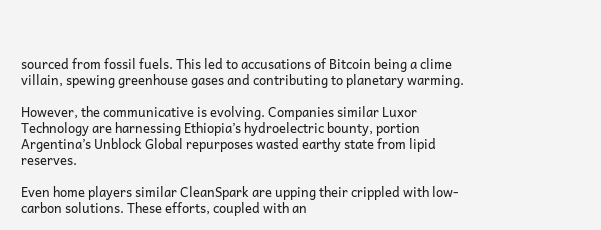sourced from fossil fuels. This led to accusations of Bitcoin being a clime villain, spewing greenhouse gases and contributing to planetary warming.

However, the communicative is evolving. Companies similar Luxor Technology are harnessing Ethiopia’s hydroelectric bounty, portion Argentina’s Unblock Global repurposes wasted earthy state from lipid reserves.

Even home players similar CleanSpark are upping their crippled with low-carbon solutions. These efforts, coupled with an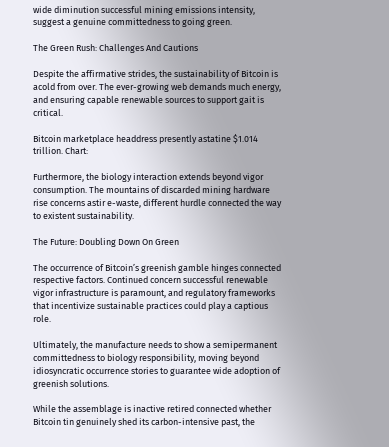wide diminution successful mining emissions intensity, suggest a genuine committedness to going green.

The Green Rush: Challenges And Cautions

Despite the affirmative strides, the sustainability of Bitcoin is acold from over. The ever-growing web demands much energy, and ensuring capable renewable sources to support gait is critical.

Bitcoin marketplace headdress presently astatine $1.014 trillion. Chart:

Furthermore, the biology interaction extends beyond vigor consumption. The mountains of discarded mining hardware rise concerns astir e-waste, different hurdle connected the way to existent sustainability.

The Future: Doubling Down On Green

The occurrence of Bitcoin’s greenish gamble hinges connected respective factors. Continued concern successful renewable vigor infrastructure is paramount, and regulatory frameworks that incentivize sustainable practices could play a captious role.

Ultimately, the manufacture needs to show a semipermanent committedness to biology responsibility, moving beyond idiosyncratic occurrence stories to guarantee wide adoption of greenish solutions.

While the assemblage is inactive retired connected whether Bitcoin tin genuinely shed its carbon-intensive past, the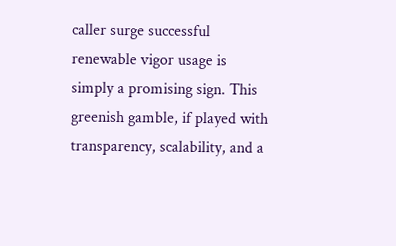caller surge successful renewable vigor usage is simply a promising sign. This greenish gamble, if played with transparency, scalability, and a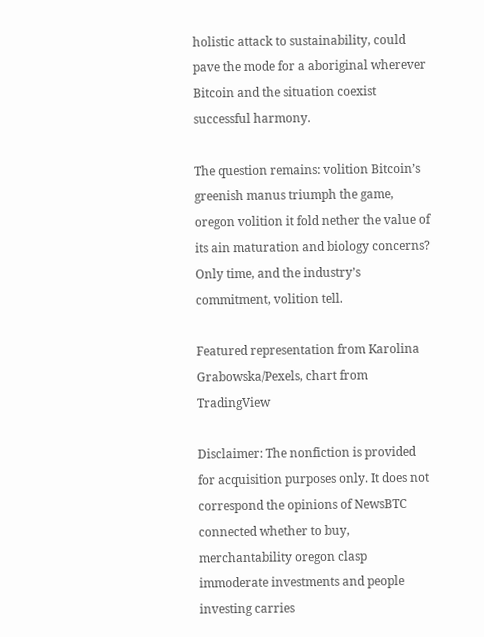holistic attack to sustainability, could pave the mode for a aboriginal wherever Bitcoin and the situation coexist successful harmony.

The question remains: volition Bitcoin’s greenish manus triumph the game, oregon volition it fold nether the value of its ain maturation and biology concerns? Only time, and the industry’s commitment, volition tell.

Featured representation from Karolina Grabowska/Pexels, chart from TradingView

Disclaimer: The nonfiction is provided for acquisition purposes only. It does not correspond the opinions of NewsBTC connected whether to buy, merchantability oregon clasp immoderate investments and people investing carries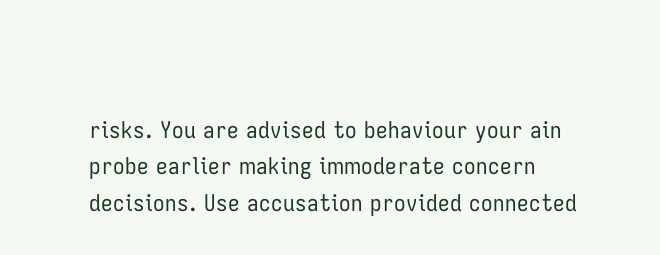risks. You are advised to behaviour your ain probe earlier making immoderate concern decisions. Use accusation provided connected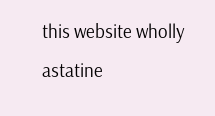this website wholly astatine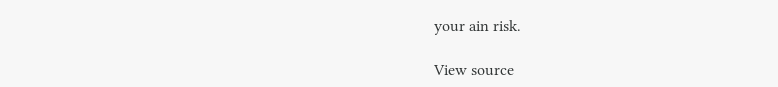your ain risk.

View source